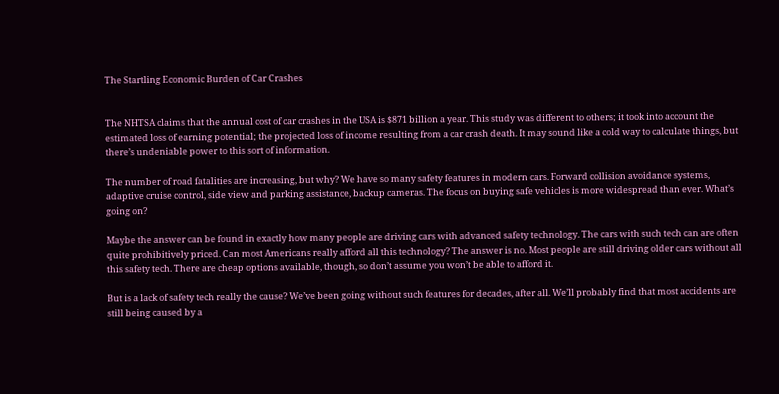The Startling Economic Burden of Car Crashes


The NHTSA claims that the annual cost of car crashes in the USA is $871 billion a year. This study was different to others; it took into account the estimated loss of earning potential; the projected loss of income resulting from a car crash death. It may sound like a cold way to calculate things, but there’s undeniable power to this sort of information.

The number of road fatalities are increasing, but why? We have so many safety features in modern cars. Forward collision avoidance systems, adaptive cruise control, side view and parking assistance, backup cameras. The focus on buying safe vehicles is more widespread than ever. What’s going on?

Maybe the answer can be found in exactly how many people are driving cars with advanced safety technology. The cars with such tech can are often quite prohibitively priced. Can most Americans really afford all this technology? The answer is no. Most people are still driving older cars without all this safety tech. There are cheap options available, though, so don’t assume you won’t be able to afford it.

But is a lack of safety tech really the cause? We’ve been going without such features for decades, after all. We’ll probably find that most accidents are still being caused by a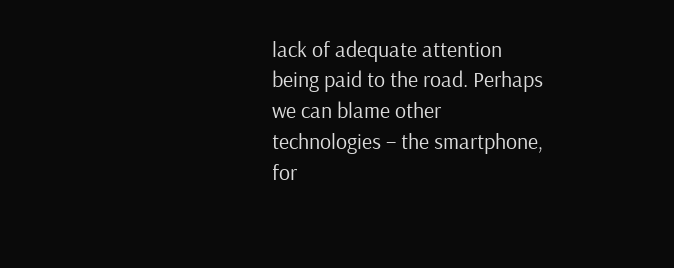lack of adequate attention being paid to the road. Perhaps we can blame other technologies – the smartphone, for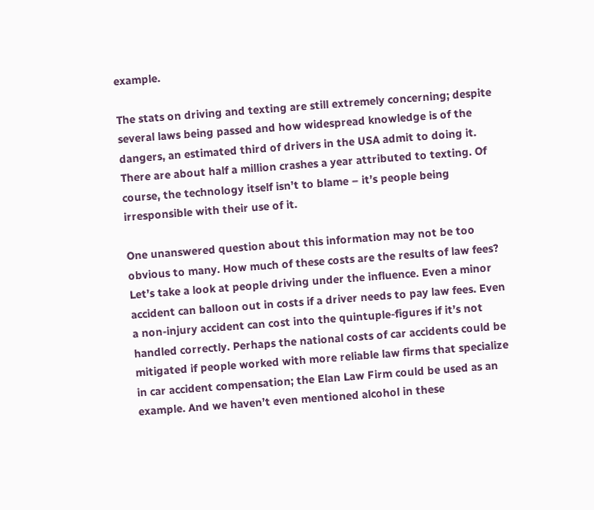example.

The stats on driving and texting are still extremely concerning; despite several laws being passed and how widespread knowledge is of the dangers, an estimated third of drivers in the USA admit to doing it. There are about half a million crashes a year attributed to texting. Of course, the technology itself isn’t to blame – it’s people being irresponsible with their use of it.

One unanswered question about this information may not be too obvious to many. How much of these costs are the results of law fees? Let’s take a look at people driving under the influence. Even a minor accident can balloon out in costs if a driver needs to pay law fees. Even a non-injury accident can cost into the quintuple-figures if it’s not handled correctly. Perhaps the national costs of car accidents could be mitigated if people worked with more reliable law firms that specialize in car accident compensation; the Elan Law Firm could be used as an example. And we haven’t even mentioned alcohol in these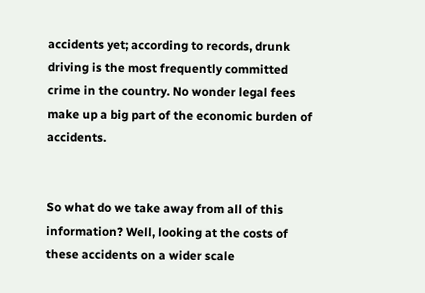accidents yet; according to records, drunk driving is the most frequently committed crime in the country. No wonder legal fees make up a big part of the economic burden of accidents.


So what do we take away from all of this information? Well, looking at the costs of these accidents on a wider scale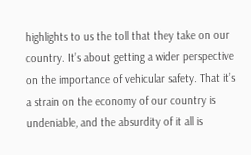highlights to us the toll that they take on our country. It’s about getting a wider perspective on the importance of vehicular safety. That it’s a strain on the economy of our country is undeniable, and the absurdity of it all is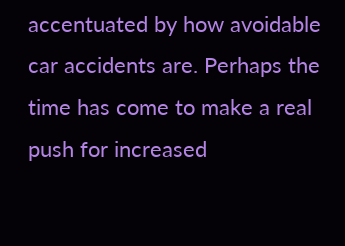accentuated by how avoidable car accidents are. Perhaps the time has come to make a real push for increased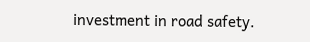investment in road safety.